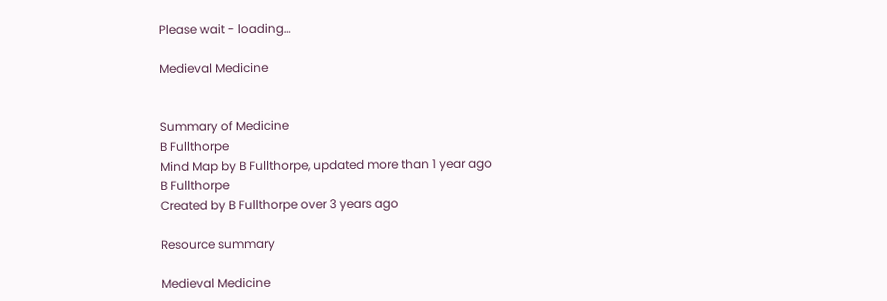Please wait - loading…

Medieval Medicine


Summary of Medicine
B Fullthorpe
Mind Map by B Fullthorpe, updated more than 1 year ago
B Fullthorpe
Created by B Fullthorpe over 3 years ago

Resource summary

Medieval Medicine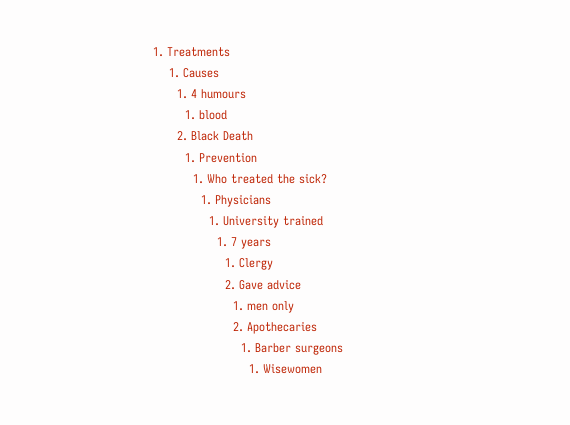1. Treatments
    1. Causes
      1. 4 humours
        1. blood
      2. Black Death
        1. Prevention
          1. Who treated the sick?
            1. Physicians
              1. University trained
                1. 7 years
                  1. Clergy
                  2. Gave advice
                    1. men only
                    2. Apothecaries
                      1. Barber surgeons
                        1. Wisewomen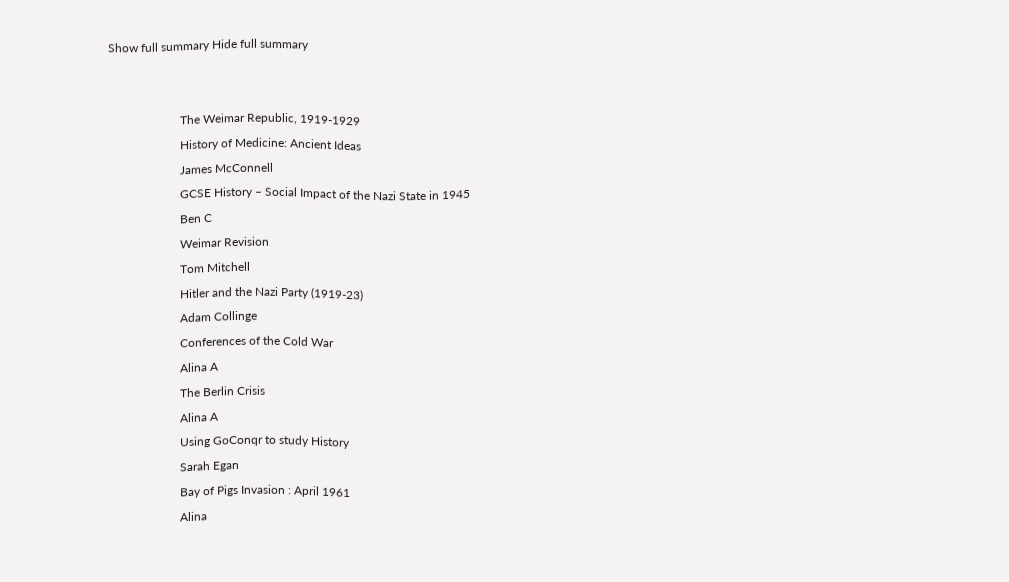Show full summary Hide full summary


                        The Weimar Republic, 1919-1929
                        History of Medicine: Ancient Ideas
                        James McConnell
                        GCSE History – Social Impact of the Nazi State in 1945
                        Ben C
                        Weimar Revision
                        Tom Mitchell
                        Hitler and the Nazi Party (1919-23)
                        Adam Collinge
                        Conferences of the Cold War
                        Alina A
                        The Berlin Crisis
                        Alina A
                        Using GoConqr to study History
                        Sarah Egan
                        Bay of Pigs Invasion : April 1961
                        Alina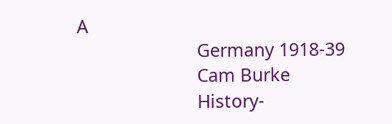A
                        Germany 1918-39
                        Cam Burke
                        History-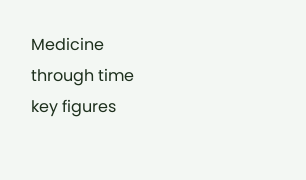Medicine through time key figures